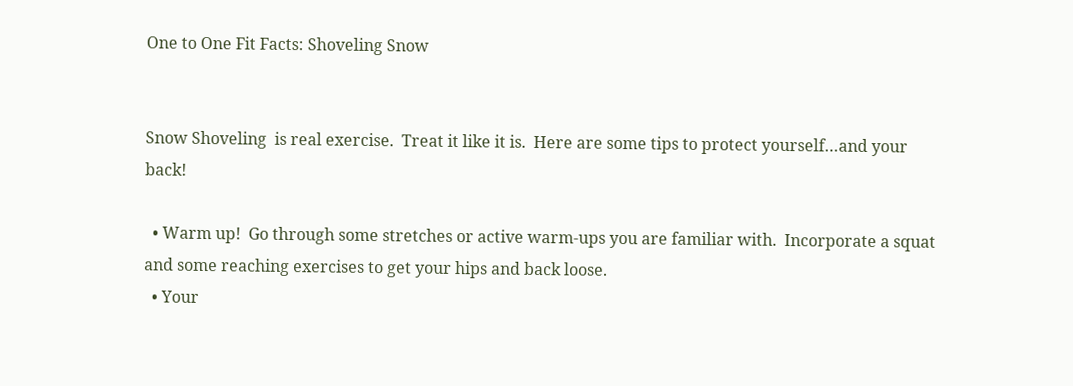One to One Fit Facts: Shoveling Snow


Snow Shoveling  is real exercise.  Treat it like it is.  Here are some tips to protect yourself…and your back!

  • Warm up!  Go through some stretches or active warm-ups you are familiar with.  Incorporate a squat and some reaching exercises to get your hips and back loose.
  • Your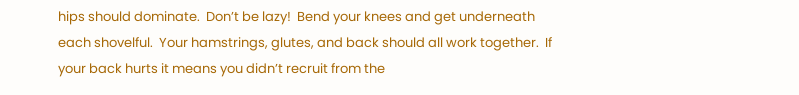hips should dominate.  Don’t be lazy!  Bend your knees and get underneath each shovelful.  Your hamstrings, glutes, and back should all work together.  If your back hurts it means you didn’t recruit from the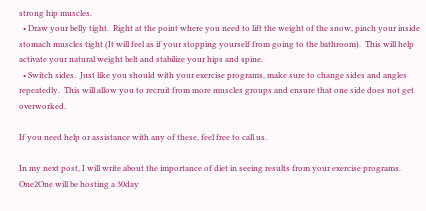strong hip muscles.
  • Draw your belly tight.  Right at the point where you need to lift the weight of the snow, pinch your inside stomach muscles tight (It will feel as if your stopping yourself from going to the bathroom).  This will help activate your natural weight belt and stabilize your hips and spine.
  • Switch sides.  Just like you should with your exercise programs, make sure to change sides and angles repeatedly.  This will allow you to recruit from more muscles groups and ensure that one side does not get overworked.

If you need help or assistance with any of these, feel free to call us.

In my next post, I will write about the importance of diet in seeing results from your exercise programs.  One2One will be hosting a 30day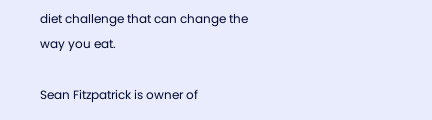diet challenge that can change the way you eat.

Sean Fitzpatrick is owner of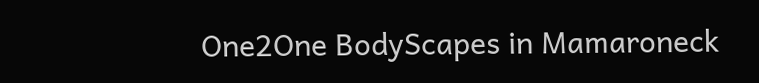One2One BodyScapes in Mamaroneck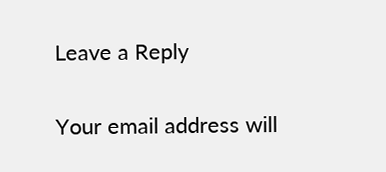Leave a Reply

Your email address will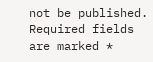not be published. Required fields are marked *